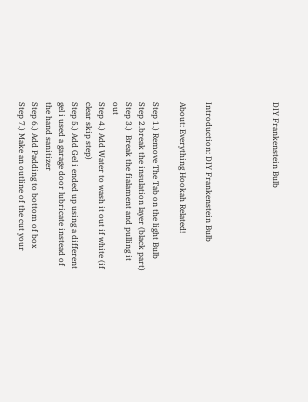DIY Frankenstein Bulb




Introduction: DIY Frankenstein Bulb

About: Everything Hookah Related!

Step 1.) Remove The Tab on the light Bulb
Step 2.break the insulation layer (black part)
Step 3.)  Break the fialament and pulling it out
Step 4.) Add Water to wash it out if white (if clear skip step)
Step 5.) Add Gel i ended up using a different gel i used a garage door lubricate instead of the hand sanitizer
Step 6.) Add Padding to bottom of box
Step 7.) Make an outline of the cut your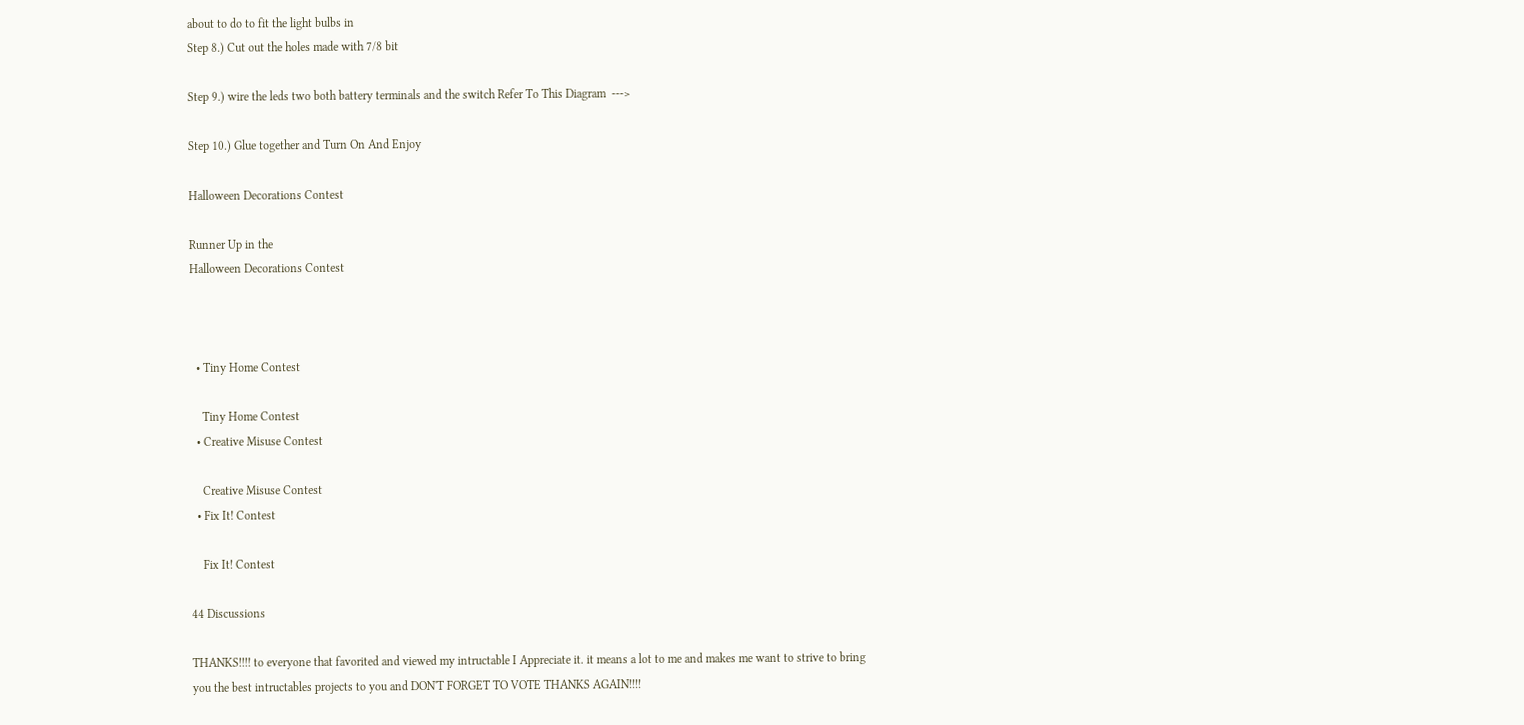about to do to fit the light bulbs in
Step 8.) Cut out the holes made with 7/8 bit

Step 9.) wire the leds two both battery terminals and the switch Refer To This Diagram  --->

Step 10.) Glue together and Turn On And Enjoy

Halloween Decorations Contest

Runner Up in the
Halloween Decorations Contest



  • Tiny Home Contest

    Tiny Home Contest
  • Creative Misuse Contest

    Creative Misuse Contest
  • Fix It! Contest

    Fix It! Contest

44 Discussions

THANKS!!!! to everyone that favorited and viewed my intructable I Appreciate it. it means a lot to me and makes me want to strive to bring you the best intructables projects to you and DON'T FORGET TO VOTE THANKS AGAIN!!!!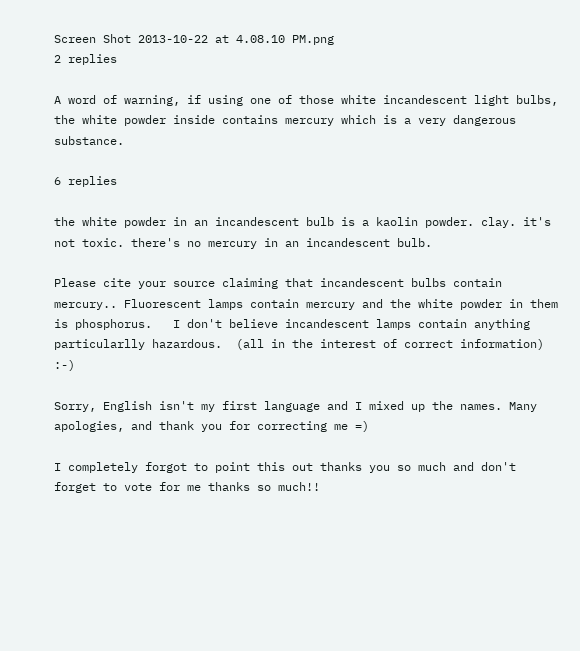Screen Shot 2013-10-22 at 4.08.10 PM.png
2 replies

A word of warning, if using one of those white incandescent light bulbs, the white powder inside contains mercury which is a very dangerous substance.

6 replies

the white powder in an incandescent bulb is a kaolin powder. clay. it's not toxic. there's no mercury in an incandescent bulb.

Please cite your source claiming that incandescent bulbs contain mercury.. Fluorescent lamps contain mercury and the white powder in them is phosphorus.   I don't believe incandescent lamps contain anything particularlly hazardous.  (all in the interest of correct information)  :-)

Sorry, English isn't my first language and I mixed up the names. Many apologies, and thank you for correcting me =)

I completely forgot to point this out thanks you so much and don't forget to vote for me thanks so much!!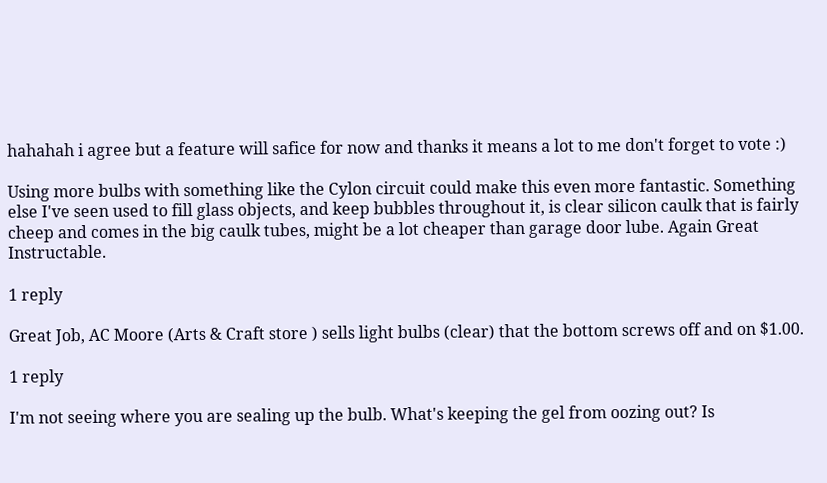hahahah i agree but a feature will safice for now and thanks it means a lot to me don't forget to vote :)

Using more bulbs with something like the Cylon circuit could make this even more fantastic. Something else I've seen used to fill glass objects, and keep bubbles throughout it, is clear silicon caulk that is fairly cheep and comes in the big caulk tubes, might be a lot cheaper than garage door lube. Again Great Instructable.

1 reply

Great Job, AC Moore (Arts & Craft store ) sells light bulbs (clear) that the bottom screws off and on $1.00.

1 reply

I'm not seeing where you are sealing up the bulb. What's keeping the gel from oozing out? Is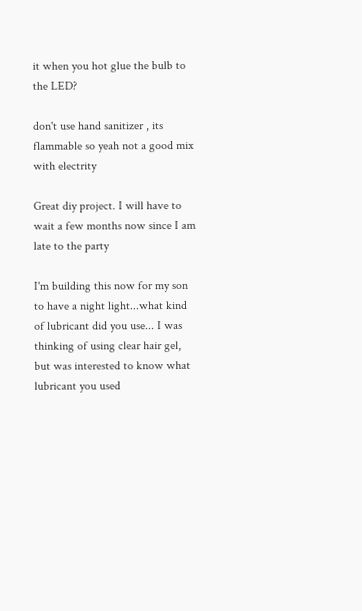it when you hot glue the bulb to the LED?

don't use hand sanitizer , its flammable so yeah not a good mix with electrity

Great diy project. I will have to wait a few months now since I am late to the party

I'm building this now for my son to have a night light...what kind of lubricant did you use... I was thinking of using clear hair gel, but was interested to know what lubricant you used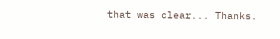that was clear... Thanks.